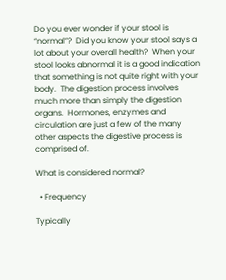Do you ever wonder if your stool is “normal”?  Did you know your stool says a lot about your overall health?  When your stool looks abnormal it is a good indication that something is not quite right with your body.  The digestion process involves much more than simply the digestion organs.  Hormones, enzymes and circulation are just a few of the many other aspects the digestive process is comprised of.

What is considered normal?

  • Frequency

Typically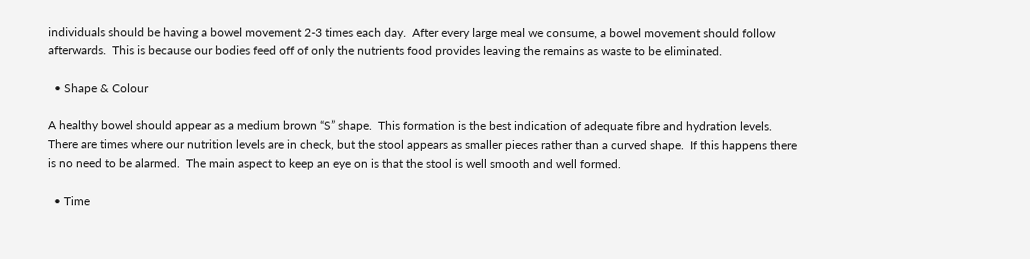individuals should be having a bowel movement 2-3 times each day.  After every large meal we consume, a bowel movement should follow afterwards.  This is because our bodies feed off of only the nutrients food provides leaving the remains as waste to be eliminated.

  • Shape & Colour

A healthy bowel should appear as a medium brown “S” shape.  This formation is the best indication of adequate fibre and hydration levels.  There are times where our nutrition levels are in check, but the stool appears as smaller pieces rather than a curved shape.  If this happens there is no need to be alarmed.  The main aspect to keep an eye on is that the stool is well smooth and well formed.

  • Time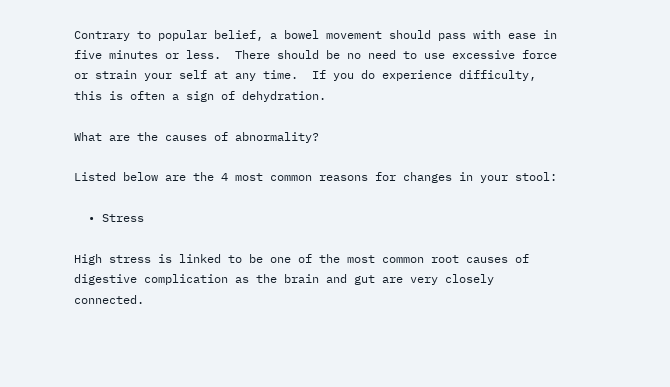Contrary to popular belief, a bowel movement should pass with ease in five minutes or less.  There should be no need to use excessive force or strain your self at any time.  If you do experience difficulty, this is often a sign of dehydration.

What are the causes of abnormality?

Listed below are the 4 most common reasons for changes in your stool:

  • Stress

High stress is linked to be one of the most common root causes of digestive complication as the brain and gut are very closely connected.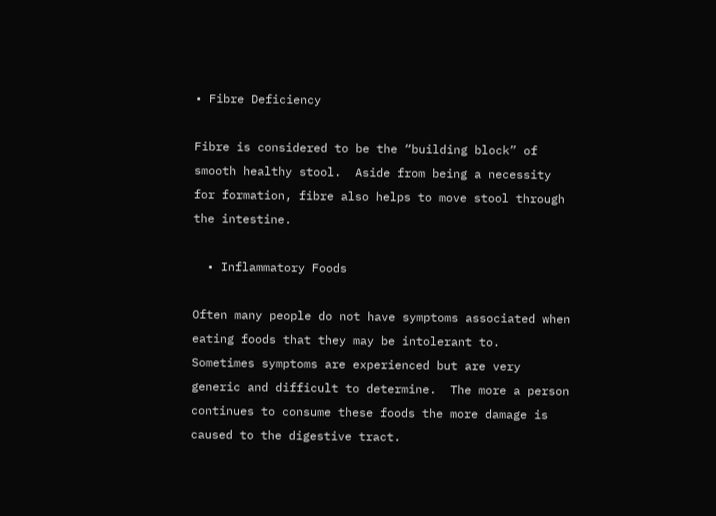• Fibre Deficiency

Fibre is considered to be the “building block” of smooth healthy stool.  Aside from being a necessity for formation, fibre also helps to move stool through the intestine.

  • Inflammatory Foods

Often many people do not have symptoms associated when eating foods that they may be intolerant to.  Sometimes symptoms are experienced but are very generic and difficult to determine.  The more a person continues to consume these foods the more damage is caused to the digestive tract.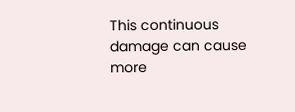This continuous damage can cause more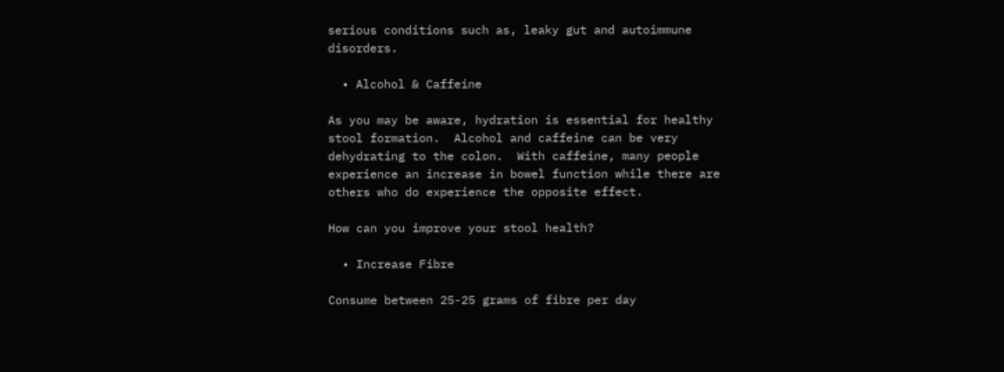serious conditions such as, leaky gut and autoimmune disorders.

  • Alcohol & Caffeine

As you may be aware, hydration is essential for healthy stool formation.  Alcohol and caffeine can be very dehydrating to the colon.  With caffeine, many people experience an increase in bowel function while there are others who do experience the opposite effect.

How can you improve your stool health?

  • Increase Fibre

Consume between 25-25 grams of fibre per day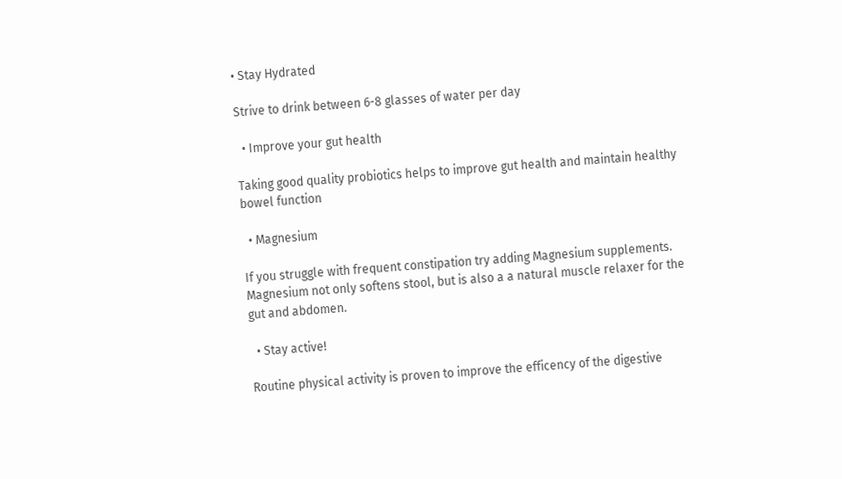• Stay Hydrated

Strive to drink between 6-8 glasses of water per day

  • Improve your gut health

Taking good quality probiotics helps to improve gut health and maintain healthy bowel function

  • Magnesium

If you struggle with frequent constipation try adding Magnesium supplements.  Magnesium not only softens stool, but is also a a natural muscle relaxer for the gut and abdomen.

  • Stay active!

Routine physical activity is proven to improve the efficency of the digestive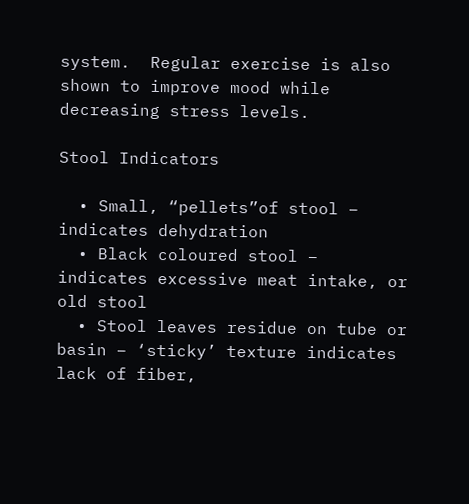system.  Regular exercise is also shown to improve mood while decreasing stress levels.

Stool Indicators

  • Small, “pellets”of stool – indicates dehydration
  • Black coloured stool – indicates excessive meat intake, or old stool
  • Stool leaves residue on tube or basin – ‘sticky’ texture indicates lack of fiber,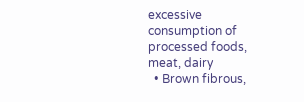excessive consumption of processed foods, meat, dairy
  • Brown fibrous,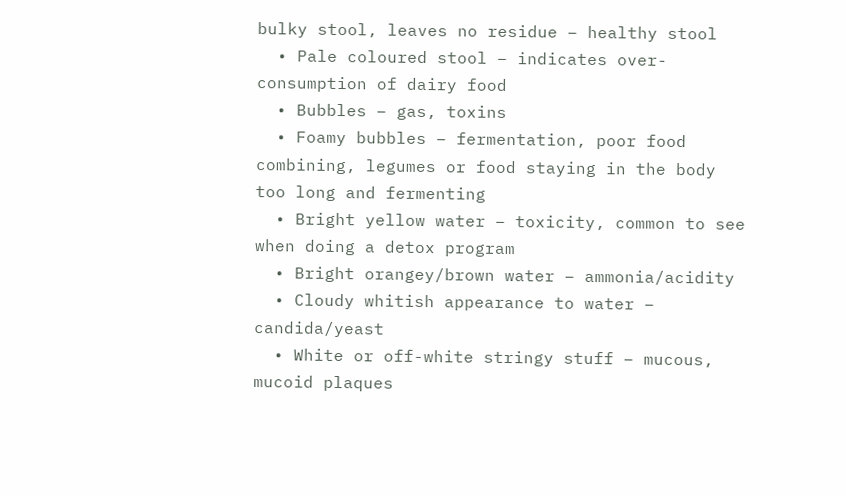bulky stool, leaves no residue – healthy stool
  • Pale coloured stool – indicates over-consumption of dairy food
  • Bubbles – gas, toxins
  • Foamy bubbles – fermentation, poor food combining, legumes or food staying in the body too long and fermenting
  • Bright yellow water – toxicity, common to see when doing a detox program
  • Bright orangey/brown water – ammonia/acidity
  • Cloudy whitish appearance to water – candida/yeast
  • White or off-white stringy stuff – mucous, mucoid plaques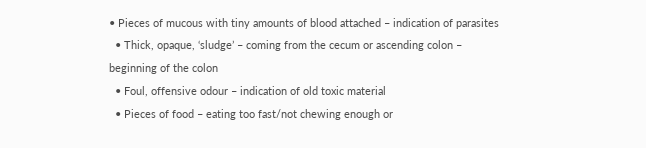• Pieces of mucous with tiny amounts of blood attached – indication of parasites
  • Thick, opaque, ‘sludge’ – coming from the cecum or ascending colon – beginning of the colon
  • Foul, offensive odour – indication of old toxic material
  • Pieces of food – eating too fast/not chewing enough or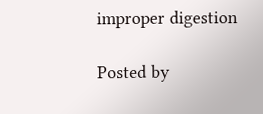improper digestion

Posted by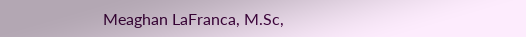Meaghan LaFranca, M.Sc,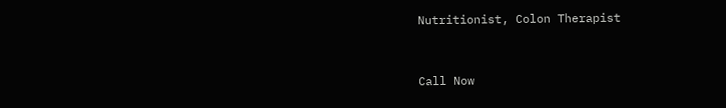Nutritionist, Colon Therapist


Call Now